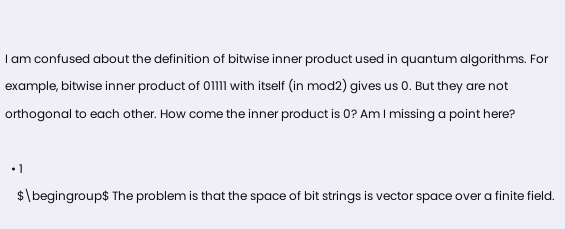I am confused about the definition of bitwise inner product used in quantum algorithms. For example, bitwise inner product of 01111 with itself (in mod2) gives us 0. But they are not orthogonal to each other. How come the inner product is 0? Am I missing a point here?

  • 1
    $\begingroup$ The problem is that the space of bit strings is vector space over a finite field.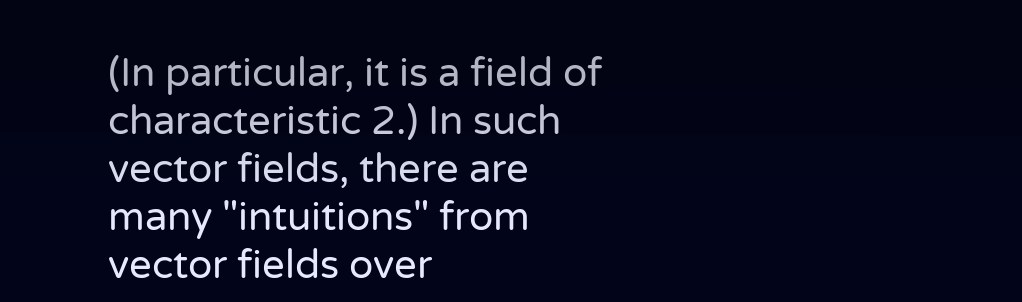(In particular, it is a field of characteristic 2.) In such vector fields, there are many "intuitions" from vector fields over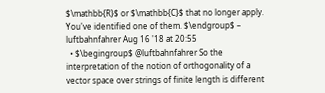$\mathbb{R}$ or $\mathbb{C}$ that no longer apply. You've identified one of them. $\endgroup$ – luftbahnfahrer Aug 16 '18 at 20:55
  • $\begingroup$ @luftbahnfahrer So the interpretation of the notion of orthogonality of a vector space over strings of finite length is different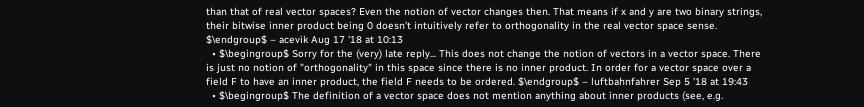than that of real vector spaces? Even the notion of vector changes then. That means if x and y are two binary strings, their bitwise inner product being 0 doesn’t intuitively refer to orthogonality in the real vector space sense. $\endgroup$ – acevik Aug 17 '18 at 10:13
  • $\begingroup$ Sorry for the (very) late reply... This does not change the notion of vectors in a vector space. There is just no notion of "orthogonality" in this space since there is no inner product. In order for a vector space over a field F to have an inner product, the field F needs to be ordered. $\endgroup$ – luftbahnfahrer Sep 5 '18 at 19:43
  • $\begingroup$ The definition of a vector space does not mention anything about inner products (see, e.g.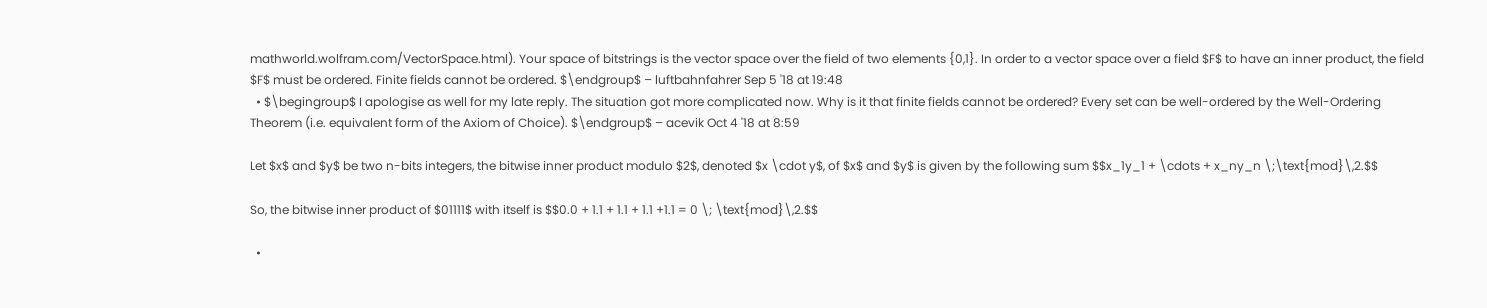mathworld.wolfram.com/VectorSpace.html). Your space of bitstrings is the vector space over the field of two elements {0,1}. In order to a vector space over a field $F$ to have an inner product, the field $F$ must be ordered. Finite fields cannot be ordered. $\endgroup$ – luftbahnfahrer Sep 5 '18 at 19:48
  • $\begingroup$ I apologise as well for my late reply. The situation got more complicated now. Why is it that finite fields cannot be ordered? Every set can be well-ordered by the Well-Ordering Theorem (i.e. equivalent form of the Axiom of Choice). $\endgroup$ – acevik Oct 4 '18 at 8:59

Let $x$ and $y$ be two n-bits integers, the bitwise inner product modulo $2$, denoted $x \cdot y$, of $x$ and $y$ is given by the following sum $$x_1y_1 + \cdots + x_ny_n \;\text{mod}\,2.$$

So, the bitwise inner product of $01111$ with itself is $$0.0 + 1.1 + 1.1 + 1.1 +1.1 = 0 \; \text{mod}\,2.$$

  •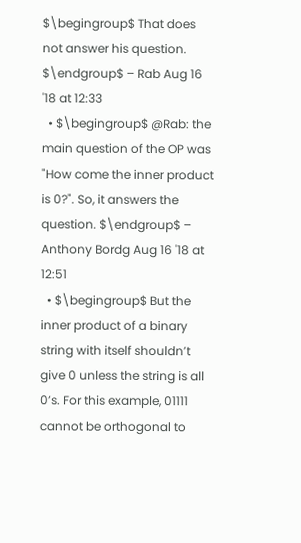$\begingroup$ That does not answer his question. $\endgroup$ – Rab Aug 16 '18 at 12:33
  • $\begingroup$ @Rab: the main question of the OP was "How come the inner product is 0?". So, it answers the question. $\endgroup$ – Anthony Bordg Aug 16 '18 at 12:51
  • $\begingroup$ But the inner product of a binary string with itself shouldn’t give 0 unless the string is all 0’s. For this example, 01111 cannot be orthogonal to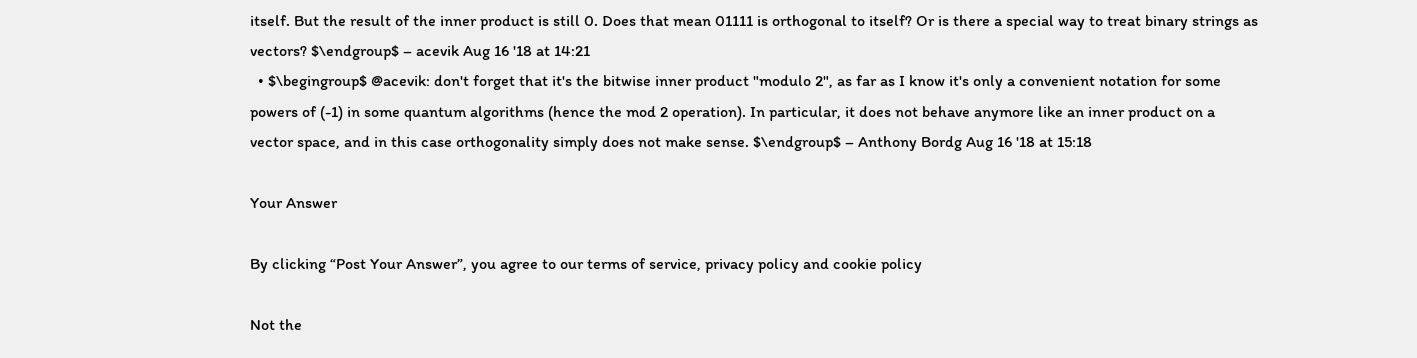itself. But the result of the inner product is still 0. Does that mean 01111 is orthogonal to itself? Or is there a special way to treat binary strings as vectors? $\endgroup$ – acevik Aug 16 '18 at 14:21
  • $\begingroup$ @acevik: don't forget that it's the bitwise inner product "modulo 2", as far as I know it's only a convenient notation for some powers of (-1) in some quantum algorithms (hence the mod 2 operation). In particular, it does not behave anymore like an inner product on a vector space, and in this case orthogonality simply does not make sense. $\endgroup$ – Anthony Bordg Aug 16 '18 at 15:18

Your Answer

By clicking “Post Your Answer”, you agree to our terms of service, privacy policy and cookie policy

Not the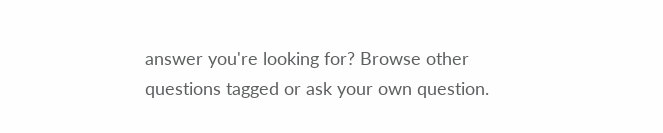answer you're looking for? Browse other questions tagged or ask your own question.